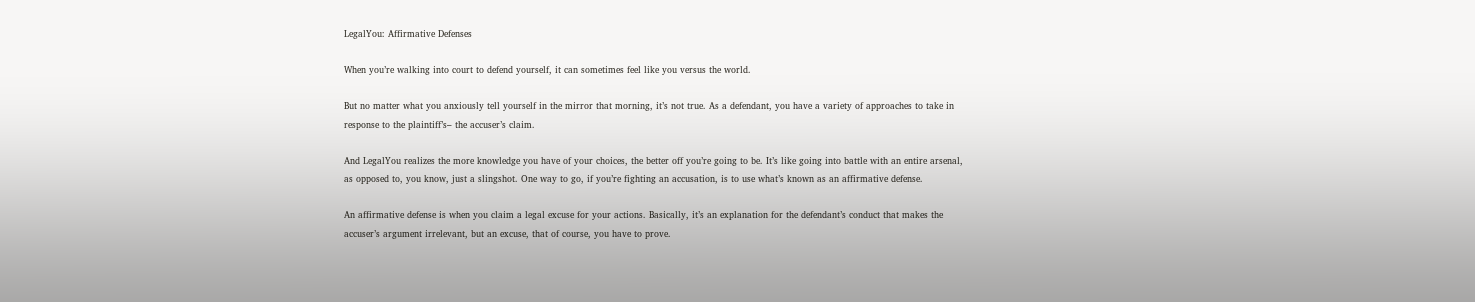LegalYou: Affirmative Defenses

When you’re walking into court to defend yourself, it can sometimes feel like you versus the world.

But no matter what you anxiously tell yourself in the mirror that morning, it’s not true. As a defendant, you have a variety of approaches to take in response to the plaintiff’s– the accuser’s claim.

And LegalYou realizes the more knowledge you have of your choices, the better off you’re going to be. It’s like going into battle with an entire arsenal, as opposed to, you know, just a slingshot. One way to go, if you’re fighting an accusation, is to use what’s known as an affirmative defense.

An affirmative defense is when you claim a legal excuse for your actions. Basically, it’s an explanation for the defendant’s conduct that makes the accuser’s argument irrelevant, but an excuse, that of course, you have to prove.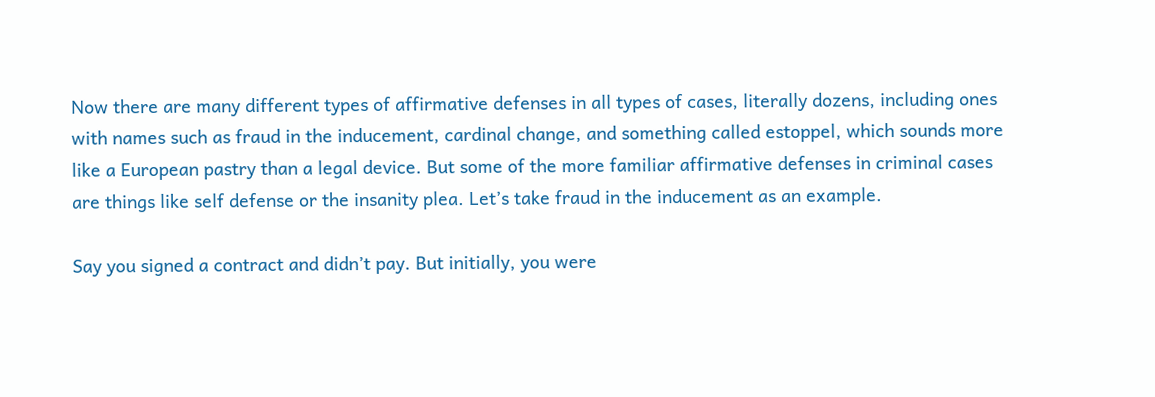Now there are many different types of affirmative defenses in all types of cases, literally dozens, including ones with names such as fraud in the inducement, cardinal change, and something called estoppel, which sounds more like a European pastry than a legal device. But some of the more familiar affirmative defenses in criminal cases are things like self defense or the insanity plea. Let’s take fraud in the inducement as an example.

Say you signed a contract and didn’t pay. But initially, you were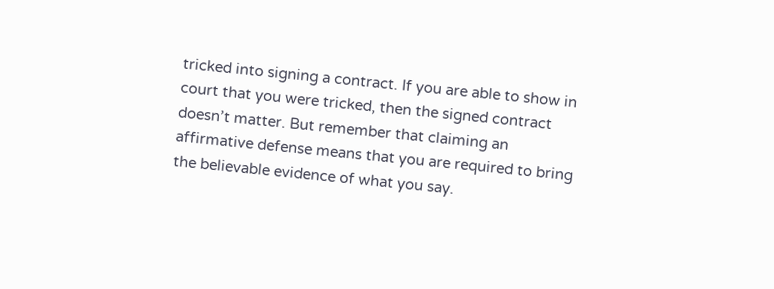tricked into signing a contract. If you are able to show in court that you were tricked, then the signed contract doesn’t matter. But remember that claiming an affirmative defense means that you are required to bring the believable evidence of what you say.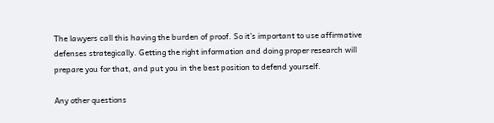The lawyers call this having the burden of proof. So it’s important to use affirmative defenses strategically. Getting the right information and doing proper research will prepare you for that, and put you in the best position to defend yourself.

Any other questions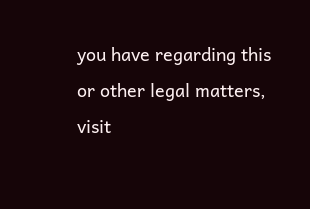you have regarding this or other legal matters, visit